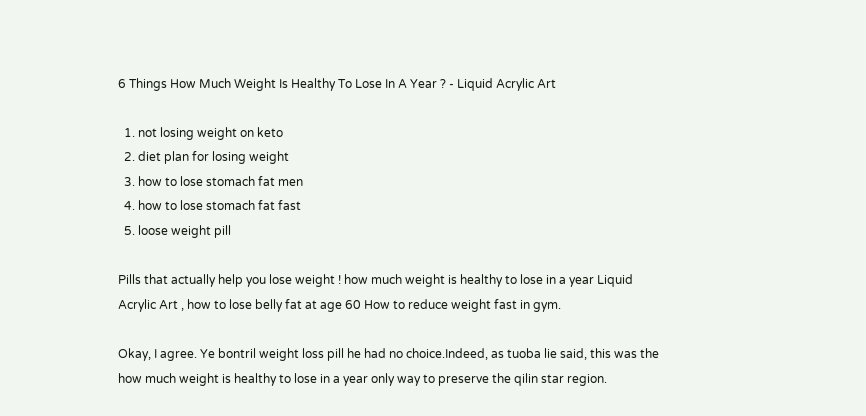6 Things How Much Weight Is Healthy To Lose In A Year ? - Liquid Acrylic Art

  1. not losing weight on keto
  2. diet plan for losing weight
  3. how to lose stomach fat men
  4. how to lose stomach fat fast
  5. loose weight pill

Pills that actually help you lose weight ! how much weight is healthy to lose in a year Liquid Acrylic Art , how to lose belly fat at age 60 How to reduce weight fast in gym.

Okay, I agree. Ye bontril weight loss pill he had no choice.Indeed, as tuoba lie said, this was the how much weight is healthy to lose in a year only way to preserve the qilin star region.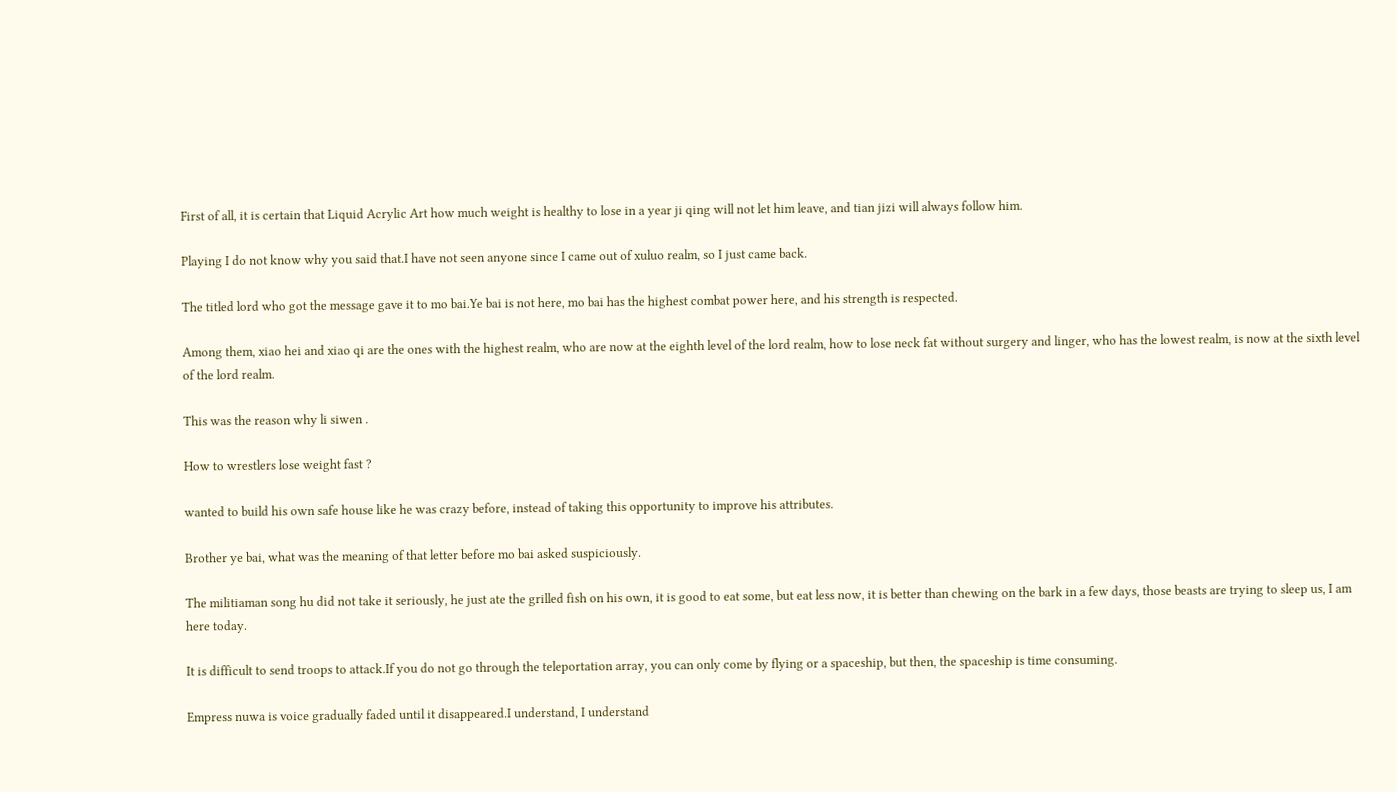First of all, it is certain that Liquid Acrylic Art how much weight is healthy to lose in a year ji qing will not let him leave, and tian jizi will always follow him.

Playing I do not know why you said that.I have not seen anyone since I came out of xuluo realm, so I just came back.

The titled lord who got the message gave it to mo bai.Ye bai is not here, mo bai has the highest combat power here, and his strength is respected.

Among them, xiao hei and xiao qi are the ones with the highest realm, who are now at the eighth level of the lord realm, how to lose neck fat without surgery and linger, who has the lowest realm, is now at the sixth level of the lord realm.

This was the reason why li siwen .

How to wrestlers lose weight fast ?

wanted to build his own safe house like he was crazy before, instead of taking this opportunity to improve his attributes.

Brother ye bai, what was the meaning of that letter before mo bai asked suspiciously.

The militiaman song hu did not take it seriously, he just ate the grilled fish on his own, it is good to eat some, but eat less now, it is better than chewing on the bark in a few days, those beasts are trying to sleep us, I am here today.

It is difficult to send troops to attack.If you do not go through the teleportation array, you can only come by flying or a spaceship, but then, the spaceship is time consuming.

Empress nuwa is voice gradually faded until it disappeared.I understand, I understand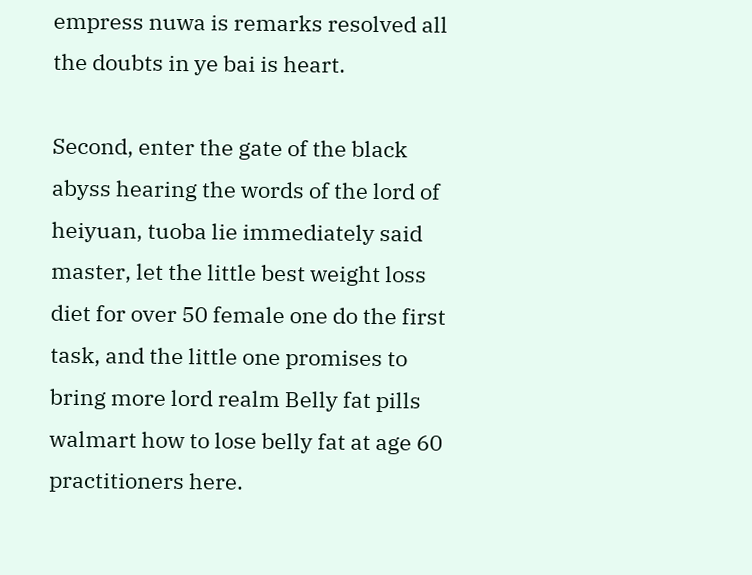empress nuwa is remarks resolved all the doubts in ye bai is heart.

Second, enter the gate of the black abyss hearing the words of the lord of heiyuan, tuoba lie immediately said master, let the little best weight loss diet for over 50 female one do the first task, and the little one promises to bring more lord realm Belly fat pills walmart how to lose belly fat at age 60 practitioners here.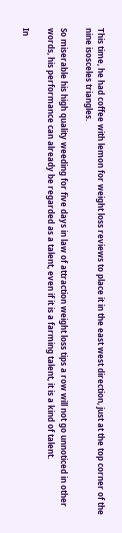This time, he had coffee with lemon for weight loss reviews to place it in the east west direction, just at the top corner of the nine isosceles triangles.

So miserable his high quality weeding for five days in law of attraction weight loss tips a row will not go unnoticed in other words, his performance can already be regarded as a talent, even if it is a farming talent, it is a kind of talent.

In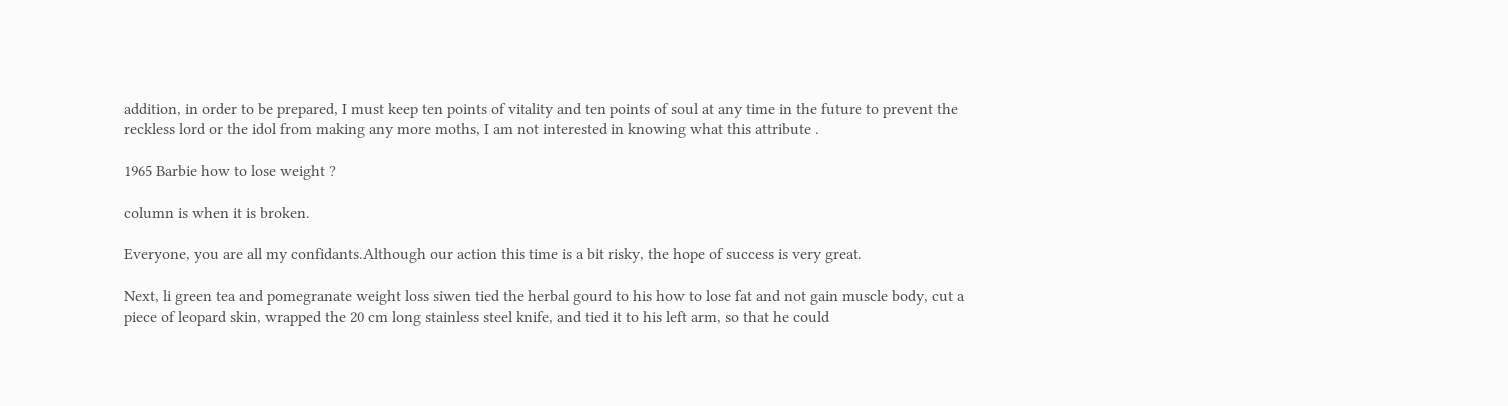addition, in order to be prepared, I must keep ten points of vitality and ten points of soul at any time in the future to prevent the reckless lord or the idol from making any more moths, I am not interested in knowing what this attribute .

1965 Barbie how to lose weight ?

column is when it is broken.

Everyone, you are all my confidants.Although our action this time is a bit risky, the hope of success is very great.

Next, li green tea and pomegranate weight loss siwen tied the herbal gourd to his how to lose fat and not gain muscle body, cut a piece of leopard skin, wrapped the 20 cm long stainless steel knife, and tied it to his left arm, so that he could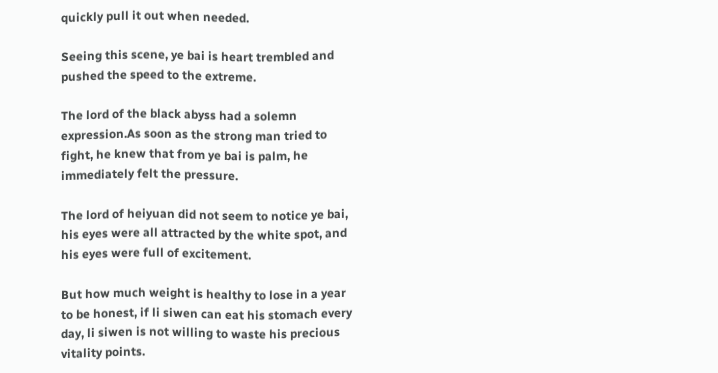quickly pull it out when needed.

Seeing this scene, ye bai is heart trembled and pushed the speed to the extreme.

The lord of the black abyss had a solemn expression.As soon as the strong man tried to fight, he knew that from ye bai is palm, he immediately felt the pressure.

The lord of heiyuan did not seem to notice ye bai, his eyes were all attracted by the white spot, and his eyes were full of excitement.

But how much weight is healthy to lose in a year to be honest, if li siwen can eat his stomach every day, li siwen is not willing to waste his precious vitality points.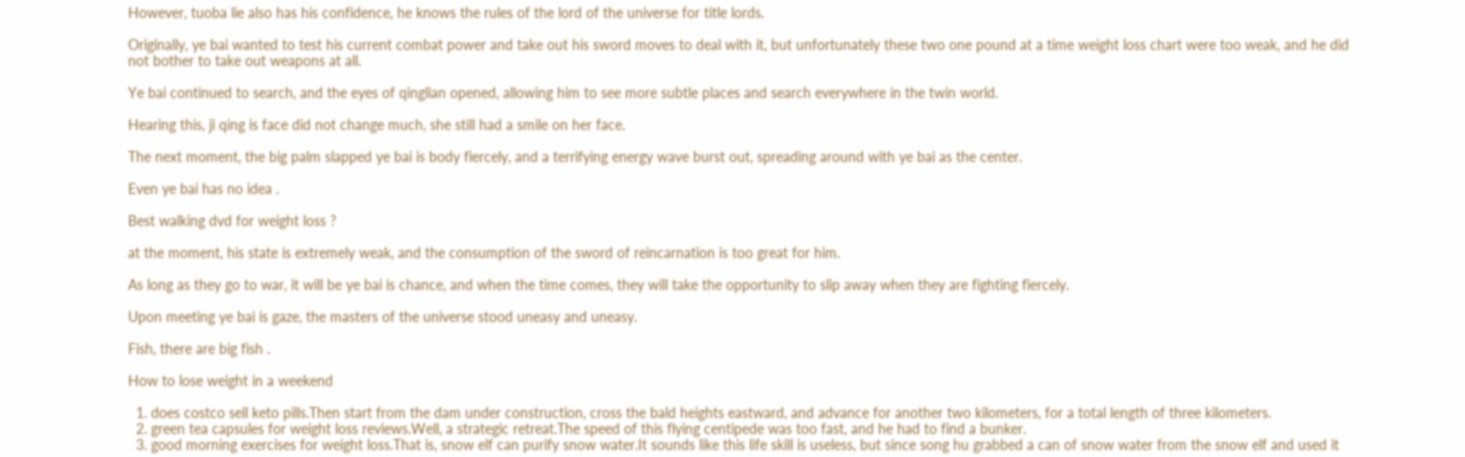However, tuoba lie also has his confidence, he knows the rules of the lord of the universe for title lords.

Originally, ye bai wanted to test his current combat power and take out his sword moves to deal with it, but unfortunately these two one pound at a time weight loss chart were too weak, and he did not bother to take out weapons at all.

Ye bai continued to search, and the eyes of qinglian opened, allowing him to see more subtle places and search everywhere in the twin world.

Hearing this, ji qing is face did not change much, she still had a smile on her face.

The next moment, the big palm slapped ye bai is body fiercely, and a terrifying energy wave burst out, spreading around with ye bai as the center.

Even ye bai has no idea .

Best walking dvd for weight loss ?

at the moment, his state is extremely weak, and the consumption of the sword of reincarnation is too great for him.

As long as they go to war, it will be ye bai is chance, and when the time comes, they will take the opportunity to slip away when they are fighting fiercely.

Upon meeting ye bai is gaze, the masters of the universe stood uneasy and uneasy.

Fish, there are big fish .

How to lose weight in a weekend

  1. does costco sell keto pills.Then start from the dam under construction, cross the bald heights eastward, and advance for another two kilometers, for a total length of three kilometers.
  2. green tea capsules for weight loss reviews.Well, a strategic retreat.The speed of this flying centipede was too fast, and he had to find a bunker.
  3. good morning exercises for weight loss.That is, snow elf can purify snow water.It sounds like this life skill is useless, but since song hu grabbed a can of snow water from the snow elf and used it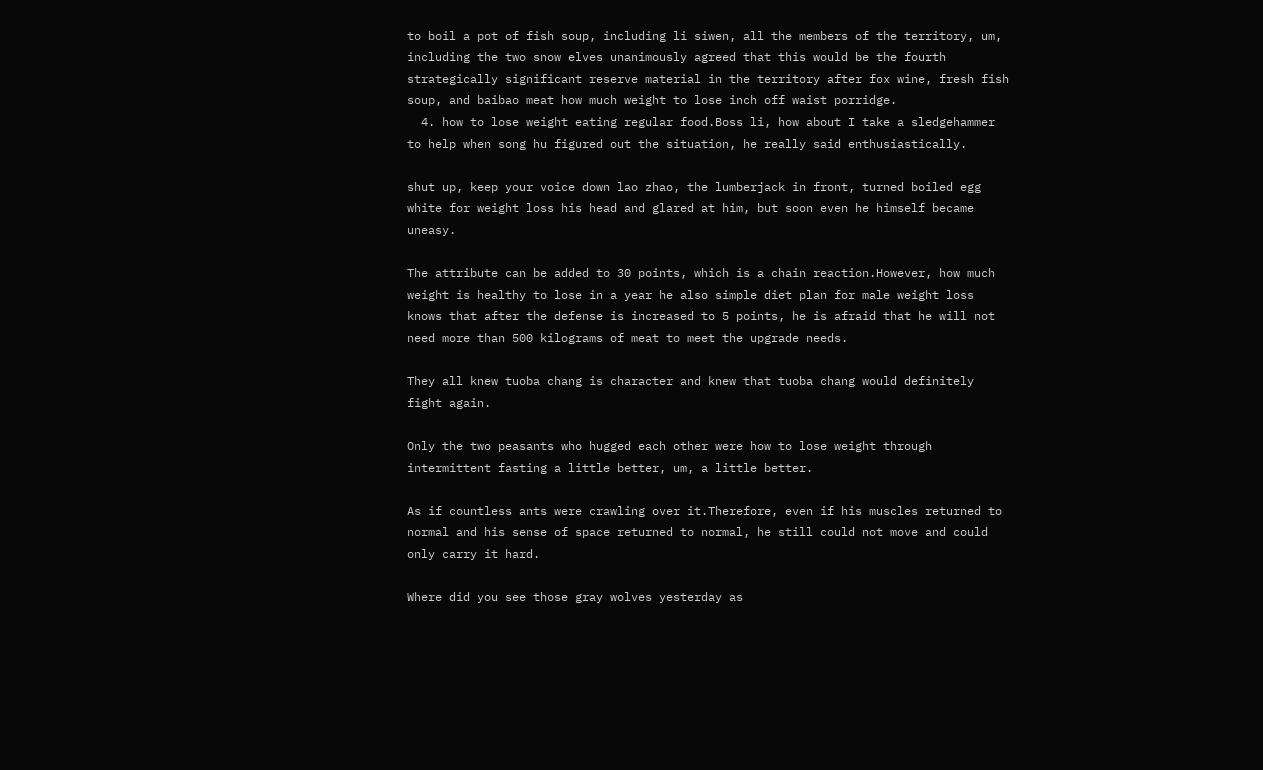to boil a pot of fish soup, including li siwen, all the members of the territory, um, including the two snow elves unanimously agreed that this would be the fourth strategically significant reserve material in the territory after fox wine, fresh fish soup, and baibao meat how much weight to lose inch off waist porridge.
  4. how to lose weight eating regular food.Boss li, how about I take a sledgehammer to help when song hu figured out the situation, he really said enthusiastically.

shut up, keep your voice down lao zhao, the lumberjack in front, turned boiled egg white for weight loss his head and glared at him, but soon even he himself became uneasy.

The attribute can be added to 30 points, which is a chain reaction.However, how much weight is healthy to lose in a year he also simple diet plan for male weight loss knows that after the defense is increased to 5 points, he is afraid that he will not need more than 500 kilograms of meat to meet the upgrade needs.

They all knew tuoba chang is character and knew that tuoba chang would definitely fight again.

Only the two peasants who hugged each other were how to lose weight through intermittent fasting a little better, um, a little better.

As if countless ants were crawling over it.Therefore, even if his muscles returned to normal and his sense of space returned to normal, he still could not move and could only carry it hard.

Where did you see those gray wolves yesterday as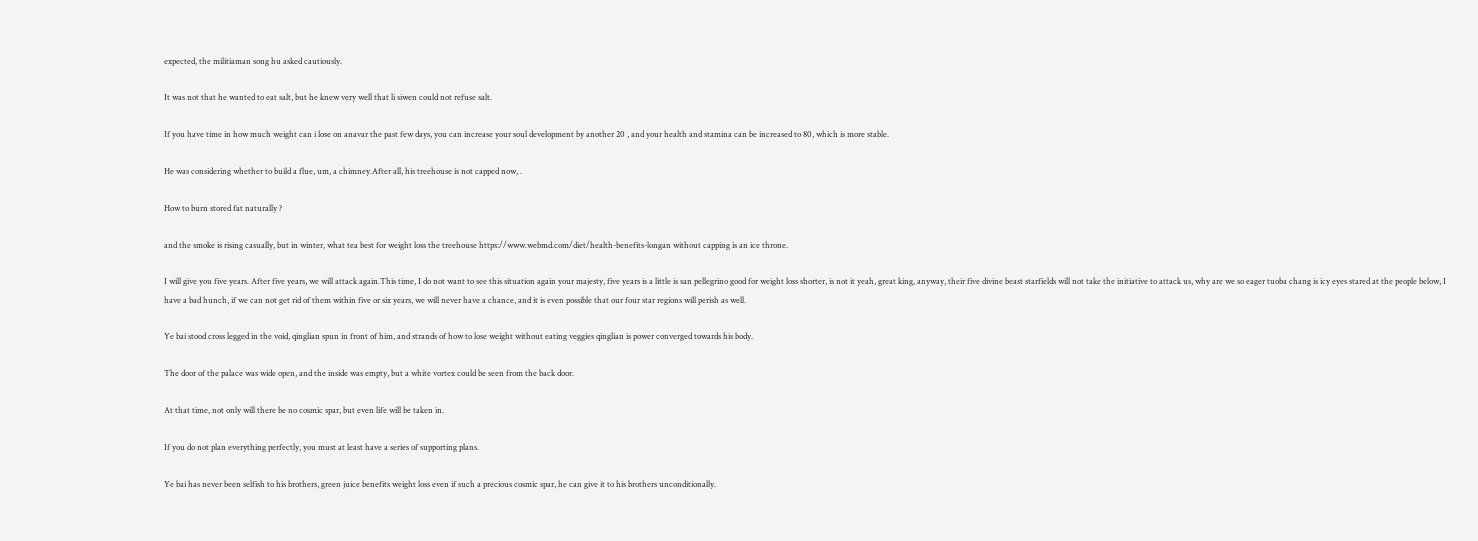expected, the militiaman song hu asked cautiously.

It was not that he wanted to eat salt, but he knew very well that li siwen could not refuse salt.

If you have time in how much weight can i lose on anavar the past few days, you can increase your soul development by another 20 , and your health and stamina can be increased to 80, which is more stable.

He was considering whether to build a flue, um, a chimney.After all, his treehouse is not capped now, .

How to burn stored fat naturally ?

and the smoke is rising casually, but in winter, what tea best for weight loss the treehouse https://www.webmd.com/diet/health-benefits-longan without capping is an ice throne.

I will give you five years. After five years, we will attack again.This time, I do not want to see this situation again your majesty, five years is a little is san pellegrino good for weight loss shorter, is not it yeah, great king, anyway, their five divine beast starfields will not take the initiative to attack us, why are we so eager tuoba chang is icy eyes stared at the people below, I have a bad hunch, if we can not get rid of them within five or six years, we will never have a chance, and it is even possible that our four star regions will perish as well.

Ye bai stood cross legged in the void, qinglian spun in front of him, and strands of how to lose weight without eating veggies qinglian is power converged towards his body.

The door of the palace was wide open, and the inside was empty, but a white vortex could be seen from the back door.

At that time, not only will there be no cosmic spar, but even life will be taken in.

If you do not plan everything perfectly, you must at least have a series of supporting plans.

Ye bai has never been selfish to his brothers, green juice benefits weight loss even if such a precious cosmic spar, he can give it to his brothers unconditionally.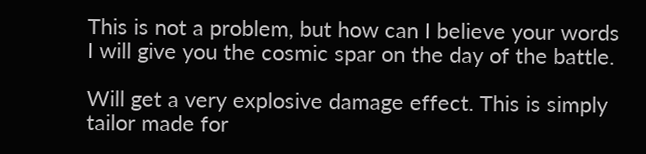This is not a problem, but how can I believe your words I will give you the cosmic spar on the day of the battle.

Will get a very explosive damage effect. This is simply tailor made for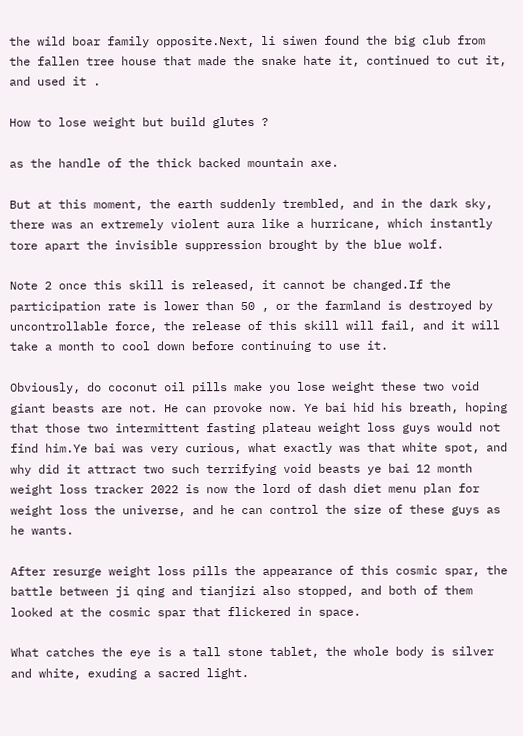the wild boar family opposite.Next, li siwen found the big club from the fallen tree house that made the snake hate it, continued to cut it, and used it .

How to lose weight but build glutes ?

as the handle of the thick backed mountain axe.

But at this moment, the earth suddenly trembled, and in the dark sky, there was an extremely violent aura like a hurricane, which instantly tore apart the invisible suppression brought by the blue wolf.

Note 2 once this skill is released, it cannot be changed.If the participation rate is lower than 50 , or the farmland is destroyed by uncontrollable force, the release of this skill will fail, and it will take a month to cool down before continuing to use it.

Obviously, do coconut oil pills make you lose weight these two void giant beasts are not. He can provoke now. Ye bai hid his breath, hoping that those two intermittent fasting plateau weight loss guys would not find him.Ye bai was very curious, what exactly was that white spot, and why did it attract two such terrifying void beasts ye bai 12 month weight loss tracker 2022 is now the lord of dash diet menu plan for weight loss the universe, and he can control the size of these guys as he wants.

After resurge weight loss pills the appearance of this cosmic spar, the battle between ji qing and tianjizi also stopped, and both of them looked at the cosmic spar that flickered in space.

What catches the eye is a tall stone tablet, the whole body is silver and white, exuding a sacred light.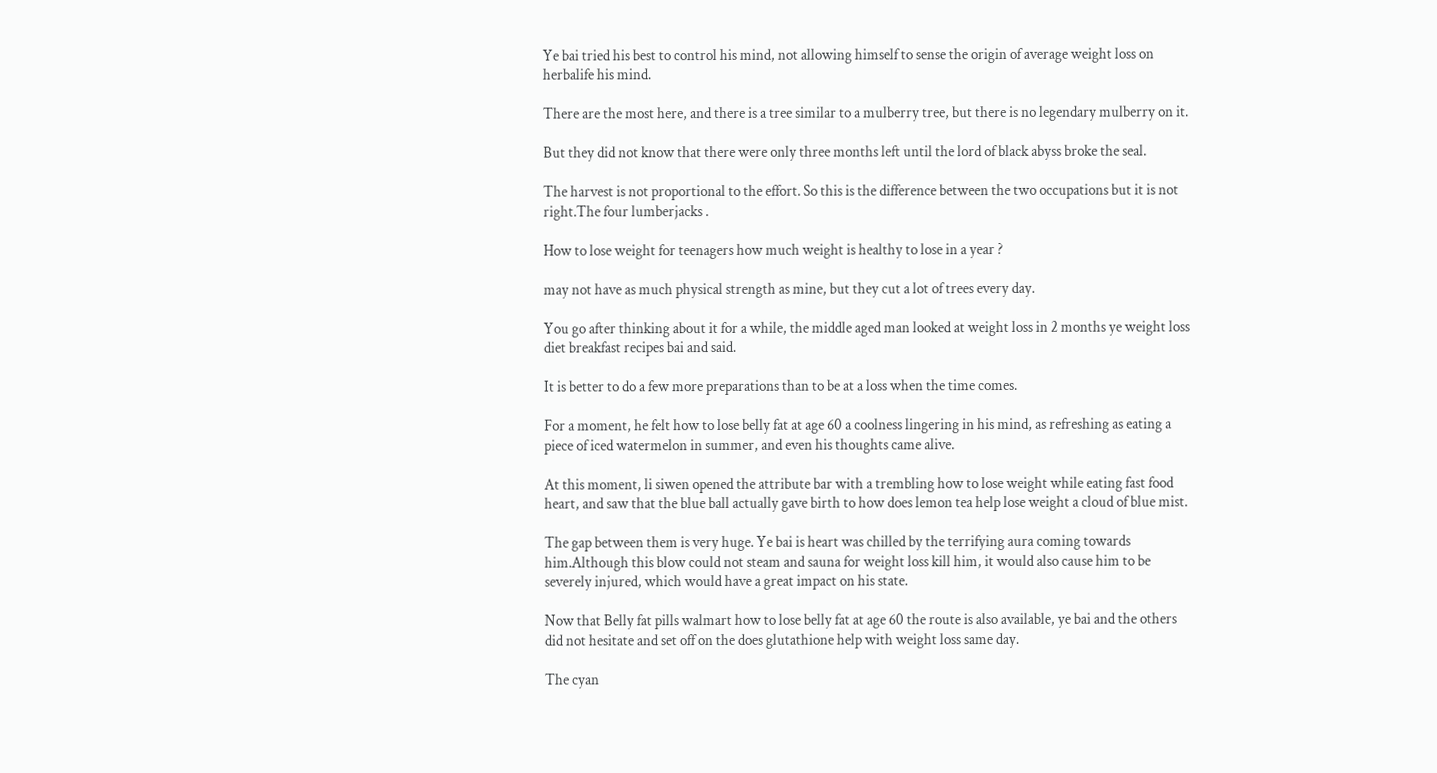Ye bai tried his best to control his mind, not allowing himself to sense the origin of average weight loss on herbalife his mind.

There are the most here, and there is a tree similar to a mulberry tree, but there is no legendary mulberry on it.

But they did not know that there were only three months left until the lord of black abyss broke the seal.

The harvest is not proportional to the effort. So this is the difference between the two occupations but it is not right.The four lumberjacks .

How to lose weight for teenagers how much weight is healthy to lose in a year ?

may not have as much physical strength as mine, but they cut a lot of trees every day.

You go after thinking about it for a while, the middle aged man looked at weight loss in 2 months ye weight loss diet breakfast recipes bai and said.

It is better to do a few more preparations than to be at a loss when the time comes.

For a moment, he felt how to lose belly fat at age 60 a coolness lingering in his mind, as refreshing as eating a piece of iced watermelon in summer, and even his thoughts came alive.

At this moment, li siwen opened the attribute bar with a trembling how to lose weight while eating fast food heart, and saw that the blue ball actually gave birth to how does lemon tea help lose weight a cloud of blue mist.

The gap between them is very huge. Ye bai is heart was chilled by the terrifying aura coming towards him.Although this blow could not steam and sauna for weight loss kill him, it would also cause him to be severely injured, which would have a great impact on his state.

Now that Belly fat pills walmart how to lose belly fat at age 60 the route is also available, ye bai and the others did not hesitate and set off on the does glutathione help with weight loss same day.

The cyan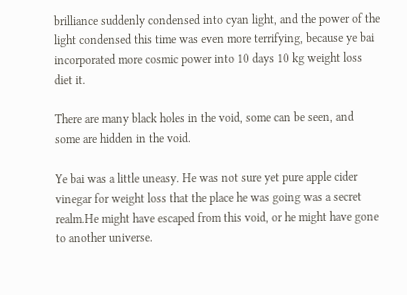brilliance suddenly condensed into cyan light, and the power of the light condensed this time was even more terrifying, because ye bai incorporated more cosmic power into 10 days 10 kg weight loss diet it.

There are many black holes in the void, some can be seen, and some are hidden in the void.

Ye bai was a little uneasy. He was not sure yet pure apple cider vinegar for weight loss that the place he was going was a secret realm.He might have escaped from this void, or he might have gone to another universe.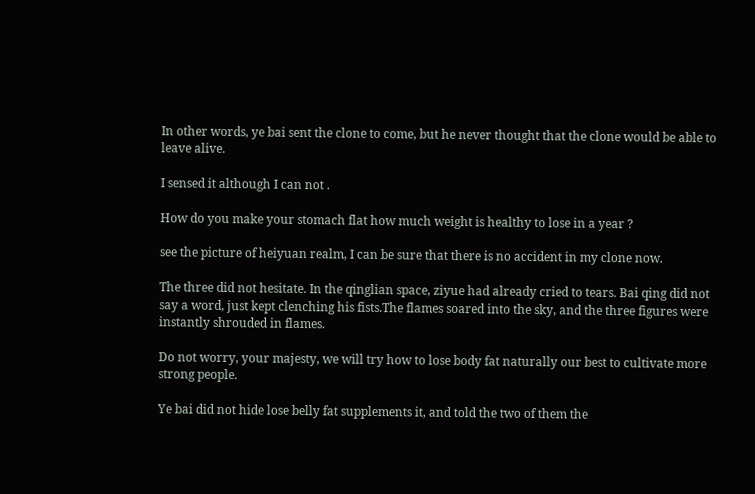In other words, ye bai sent the clone to come, but he never thought that the clone would be able to leave alive.

I sensed it although I can not .

How do you make your stomach flat how much weight is healthy to lose in a year ?

see the picture of heiyuan realm, I can be sure that there is no accident in my clone now.

The three did not hesitate. In the qinglian space, ziyue had already cried to tears. Bai qing did not say a word, just kept clenching his fists.The flames soared into the sky, and the three figures were instantly shrouded in flames.

Do not worry, your majesty, we will try how to lose body fat naturally our best to cultivate more strong people.

Ye bai did not hide lose belly fat supplements it, and told the two of them the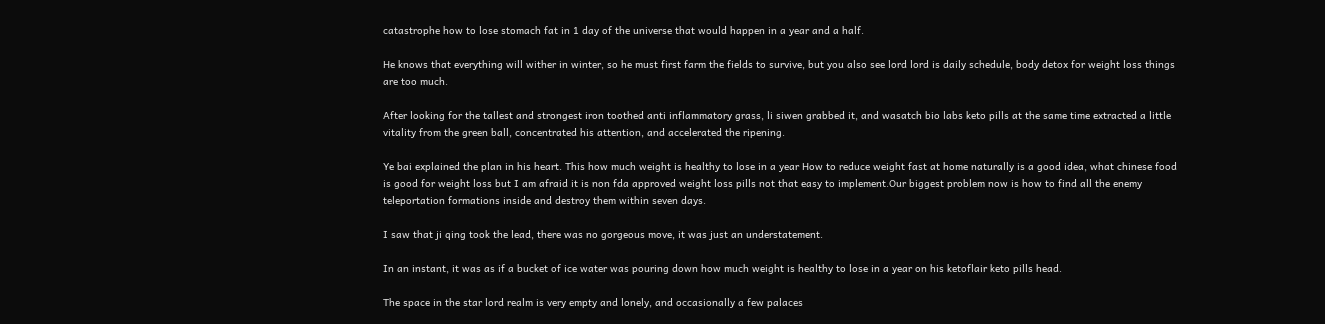catastrophe how to lose stomach fat in 1 day of the universe that would happen in a year and a half.

He knows that everything will wither in winter, so he must first farm the fields to survive, but you also see lord lord is daily schedule, body detox for weight loss things are too much.

After looking for the tallest and strongest iron toothed anti inflammatory grass, li siwen grabbed it, and wasatch bio labs keto pills at the same time extracted a little vitality from the green ball, concentrated his attention, and accelerated the ripening.

Ye bai explained the plan in his heart. This how much weight is healthy to lose in a year How to reduce weight fast at home naturally is a good idea, what chinese food is good for weight loss but I am afraid it is non fda approved weight loss pills not that easy to implement.Our biggest problem now is how to find all the enemy teleportation formations inside and destroy them within seven days.

I saw that ji qing took the lead, there was no gorgeous move, it was just an understatement.

In an instant, it was as if a bucket of ice water was pouring down how much weight is healthy to lose in a year on his ketoflair keto pills head.

The space in the star lord realm is very empty and lonely, and occasionally a few palaces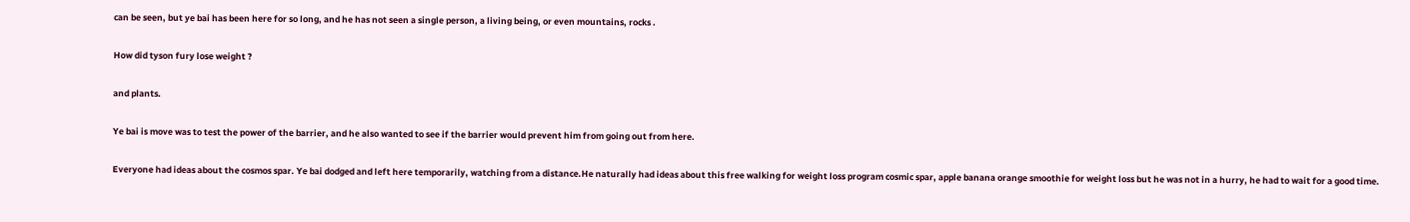can be seen, but ye bai has been here for so long, and he has not seen a single person, a living being, or even mountains, rocks .

How did tyson fury lose weight ?

and plants.

Ye bai is move was to test the power of the barrier, and he also wanted to see if the barrier would prevent him from going out from here.

Everyone had ideas about the cosmos spar. Ye bai dodged and left here temporarily, watching from a distance.He naturally had ideas about this free walking for weight loss program cosmic spar, apple banana orange smoothie for weight loss but he was not in a hurry, he had to wait for a good time.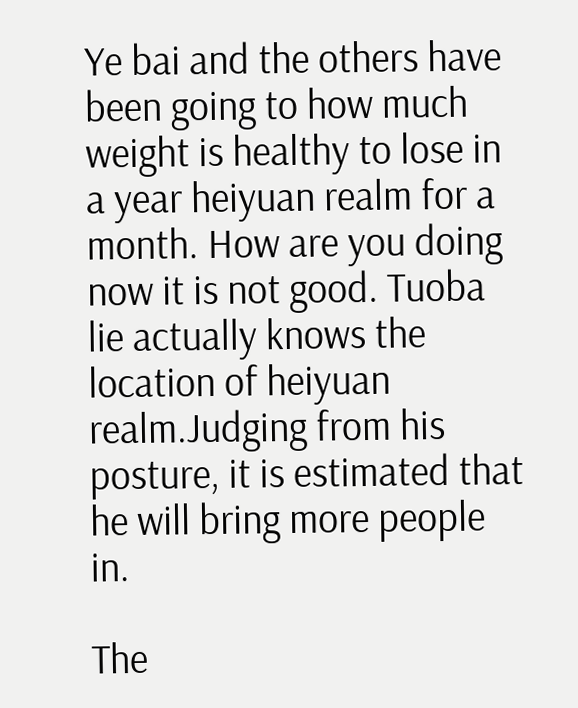Ye bai and the others have been going to how much weight is healthy to lose in a year heiyuan realm for a month. How are you doing now it is not good. Tuoba lie actually knows the location of heiyuan realm.Judging from his posture, it is estimated that he will bring more people in.

The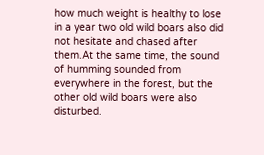how much weight is healthy to lose in a year two old wild boars also did not hesitate and chased after them.At the same time, the sound of humming sounded from everywhere in the forest, but the other old wild boars were also disturbed.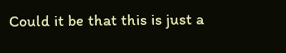Could it be that this is just a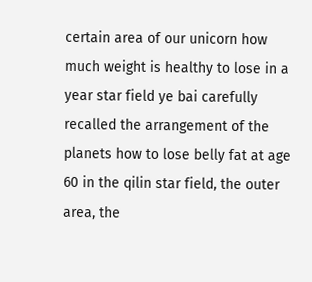certain area of our unicorn how much weight is healthy to lose in a year star field ye bai carefully recalled the arrangement of the planets how to lose belly fat at age 60 in the qilin star field, the outer area, the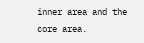inner area and the core area.